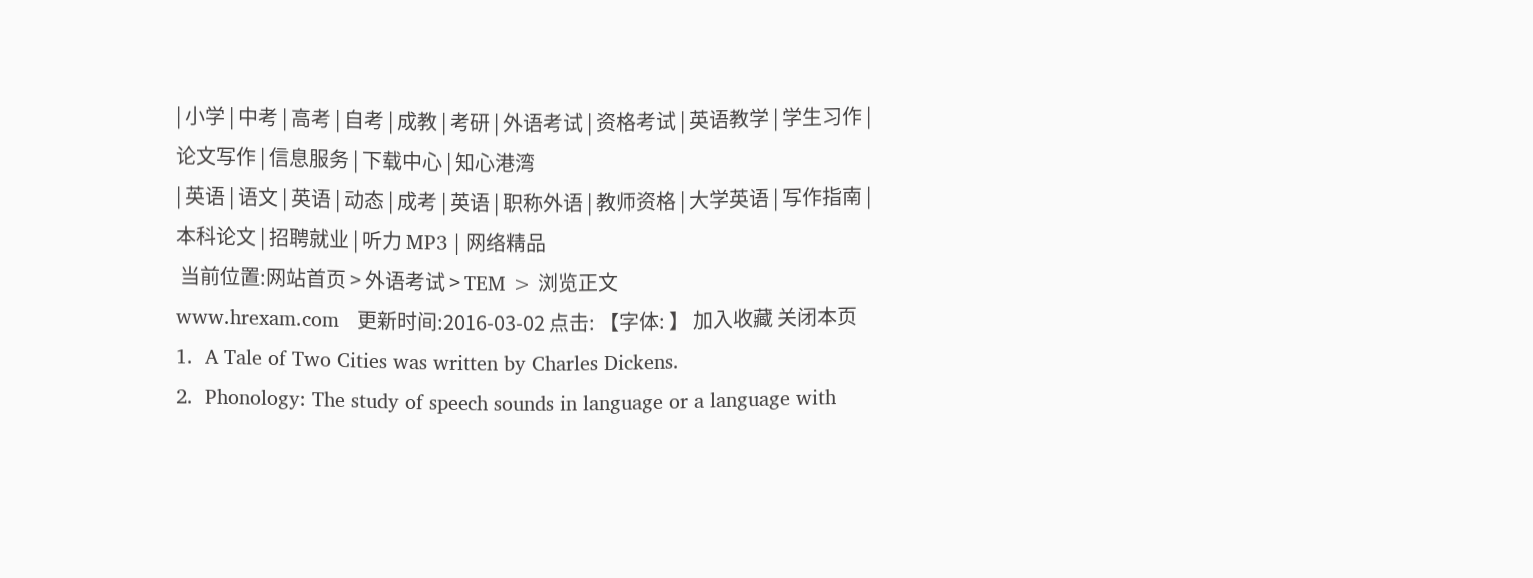| 小学 | 中考 | 高考 | 自考 | 成教 | 考研 | 外语考试 | 资格考试 | 英语教学 | 学生习作 | 论文写作 | 信息服务 | 下载中心 | 知心港湾
| 英语 | 语文 | 英语 | 动态 | 成考 | 英语 | 职称外语 | 教师资格 | 大学英语 | 写作指南 | 本科论文 | 招聘就业 | 听力 MP3 | 网络精品
 当前位置:网站首页 > 外语考试 > TEM > 浏览正文
www.hrexam.com   更新时间:2016-03-02 点击: 【字体: 】 加入收藏 关闭本页
1.  A Tale of Two Cities was written by Charles Dickens.
2.  Phonology: The study of speech sounds in language or a language with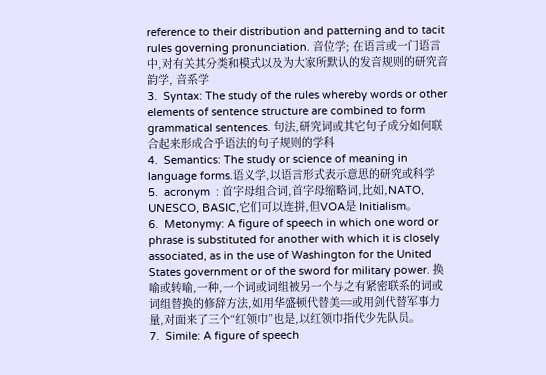reference to their distribution and patterning and to tacit rules governing pronunciation. 音位学; 在语言或一门语言中,对有关其分类和模式以及为大家所默认的发音规则的研究音韵学, 音系学
3.  Syntax: The study of the rules whereby words or other elements of sentence structure are combined to form grammatical sentences. 句法,研究词或其它句子成分如何联合起来形成合乎语法的句子规则的学科
4.  Semantics: The study or science of meaning in language forms.语义学,以语言形式表示意思的研究或科学
5.  acronym  : 首字母组合词,首字母缩略词,比如,NATO, UNESCO, BASIC,它们可以连拼,但VOA是 Initialism。
6.  Metonymy: A figure of speech in which one word or phrase is substituted for another with which it is closely associated, as in the use of Washington for the United States government or of the sword for military power. 换喻或转喻,一种,一个词或词组被另一个与之有紧密联系的词或词组替换的修辞方法,如用华盛顿代替美==或用剑代替军事力量,对面来了三个“红领巾”也是,以红领巾指代少先队员。
7.  Simile: A figure of speech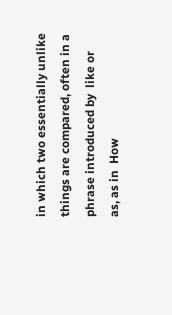in which two essentially unlike things are compared, often in a phrase introduced by  like or  as, as in  How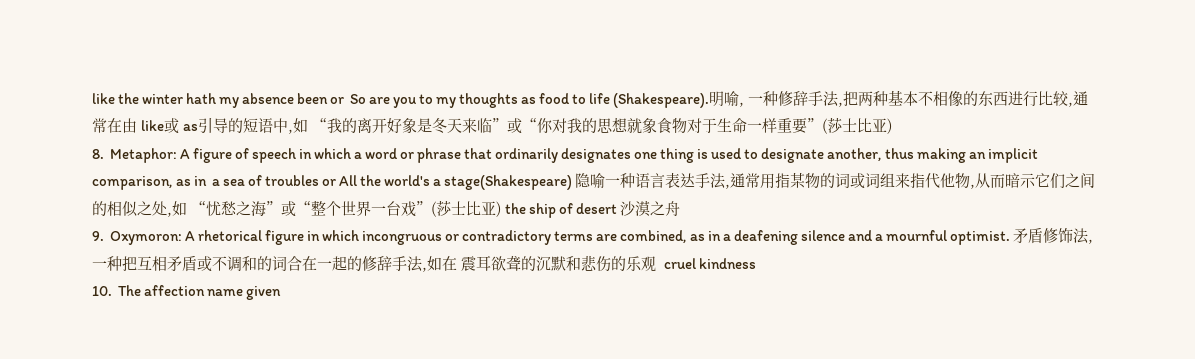like the winter hath my absence been or  So are you to my thoughts as food to life (Shakespeare).明喻, 一种修辞手法,把两种基本不相像的东西进行比较,通常在由 like或 as引导的短语中,如 “我的离开好象是冬天来临”或“你对我的思想就象食物对于生命一样重要”(莎士比亚)
8.  Metaphor: A figure of speech in which a word or phrase that ordinarily designates one thing is used to designate another, thus making an implicit comparison, as in  a sea of troubles or All the world's a stage(Shakespeare) 隐喻一种语言表达手法,通常用指某物的词或词组来指代他物,从而暗示它们之间的相似之处,如 “忧愁之海”或“整个世界一台戏”(莎士比亚) the ship of desert 沙漠之舟
9.  Oxymoron: A rhetorical figure in which incongruous or contradictory terms are combined, as in a deafening silence and a mournful optimist. 矛盾修饰法, 一种把互相矛盾或不调和的词合在一起的修辞手法,如在 震耳欲聋的沉默和悲伤的乐观  cruel kindness
10.  The affection name given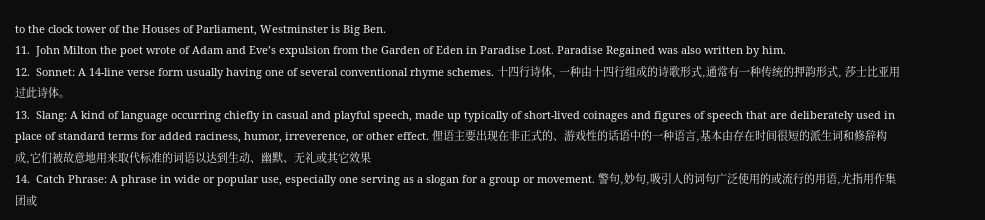to the clock tower of the Houses of Parliament, Westminster is Big Ben.
11.  John Milton the poet wrote of Adam and Eve’s expulsion from the Garden of Eden in Paradise Lost. Paradise Regained was also written by him.
12.  Sonnet: A 14-line verse form usually having one of several conventional rhyme schemes. 十四行诗体, 一种由十四行组成的诗歌形式,通常有一种传统的押韵形式, 莎士比亚用过此诗体。
13.  Slang: A kind of language occurring chiefly in casual and playful speech, made up typically of short-lived coinages and figures of speech that are deliberately used in place of standard terms for added raciness, humor, irreverence, or other effect. 俚语主要出现在非正式的、游戏性的话语中的一种语言,基本由存在时间很短的派生词和修辞构成,它们被故意地用来取代标准的词语以达到生动、幽默、无礼或其它效果
14.  Catch Phrase: A phrase in wide or popular use, especially one serving as a slogan for a group or movement. 警句,妙句,吸引人的词句广泛使用的或流行的用语,尤指用作集团或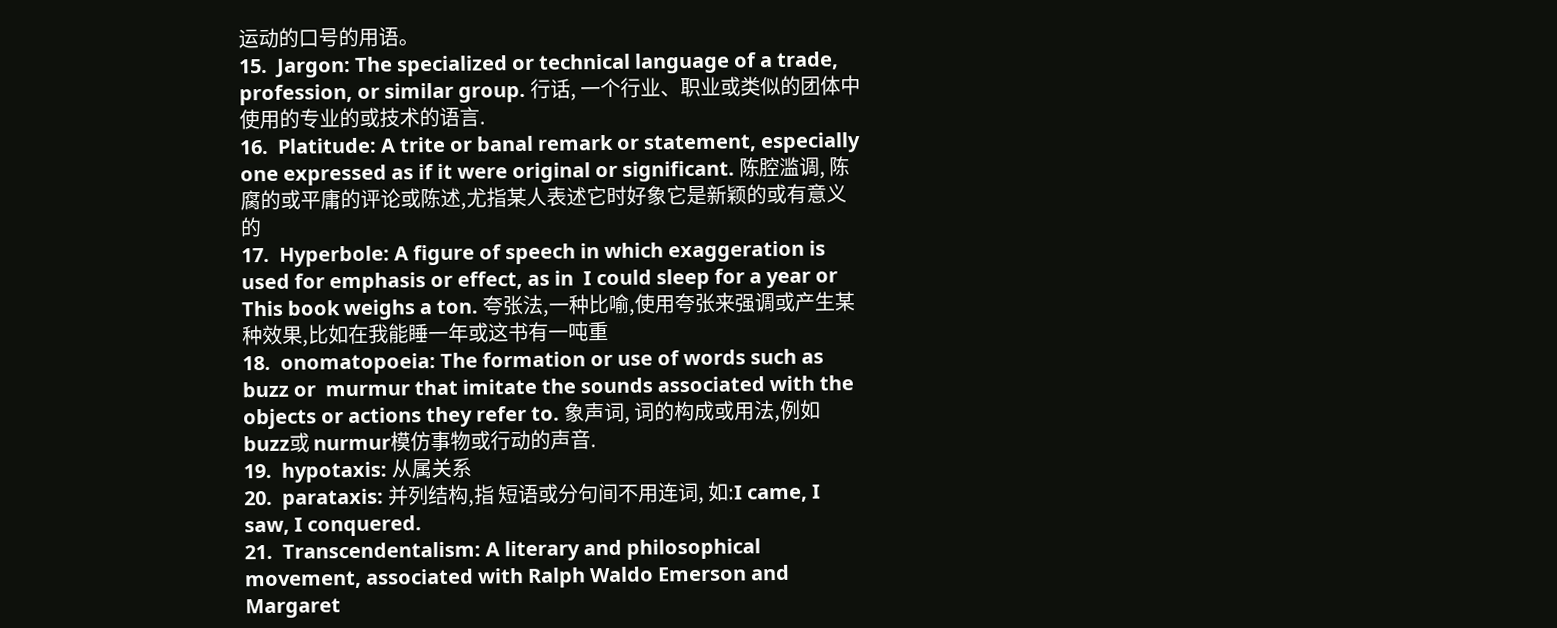运动的口号的用语。
15.  Jargon: The specialized or technical language of a trade, profession, or similar group. 行话, 一个行业、职业或类似的团体中使用的专业的或技术的语言.
16.  Platitude: A trite or banal remark or statement, especially one expressed as if it were original or significant. 陈腔滥调, 陈腐的或平庸的评论或陈述,尤指某人表述它时好象它是新颖的或有意义的
17.  Hyperbole: A figure of speech in which exaggeration is used for emphasis or effect, as in  I could sleep for a year or  This book weighs a ton. 夸张法,一种比喻,使用夸张来强调或产生某种效果,比如在我能睡一年或这书有一吨重
18.  onomatopoeia: The formation or use of words such as  buzz or  murmur that imitate the sounds associated with the objects or actions they refer to. 象声词, 词的构成或用法,例如 buzz或 nurmur模仿事物或行动的声音.
19.  hypotaxis: 从属关系
20.  parataxis: 并列结构,指 短语或分句间不用连词, 如:I came, I saw, I conquered.
21.  Transcendentalism: A literary and philosophical movement, associated with Ralph Waldo Emerson and Margaret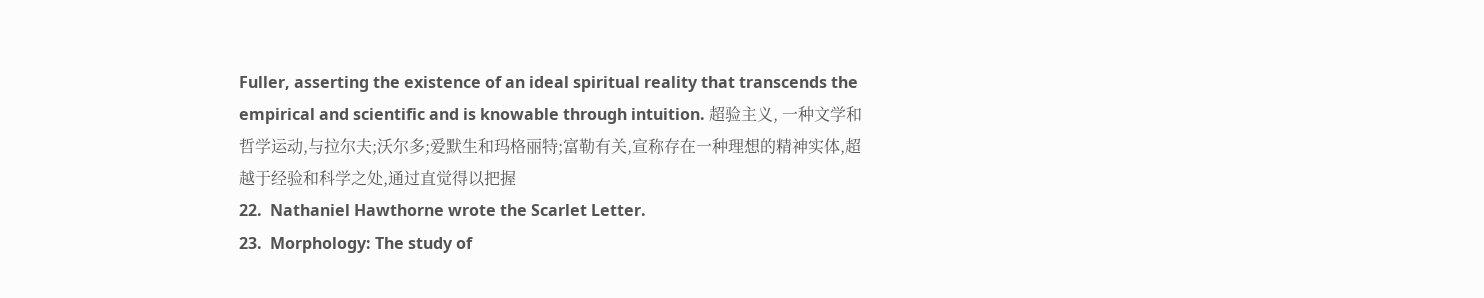Fuller, asserting the existence of an ideal spiritual reality that transcends the empirical and scientific and is knowable through intuition. 超验主义, 一种文学和哲学运动,与拉尔夫;沃尔多;爱默生和玛格丽特;富勒有关,宣称存在一种理想的精神实体,超越于经验和科学之处,通过直觉得以把握
22.  Nathaniel Hawthorne wrote the Scarlet Letter.
23.  Morphology: The study of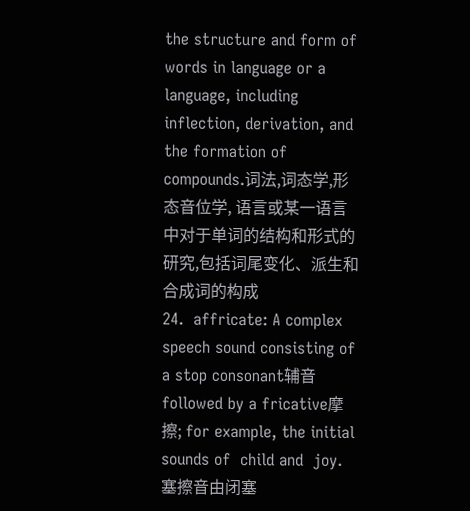the structure and form of words in language or a language, including inflection, derivation, and the formation of compounds.词法,词态学,形态音位学, 语言或某一语言中对于单词的结构和形式的研究,包括词尾变化、派生和合成词的构成
24.  affricate: A complex speech sound consisting of a stop consonant辅音 followed by a fricative摩擦; for example, the initial sounds of  child and  joy. 塞擦音由闭塞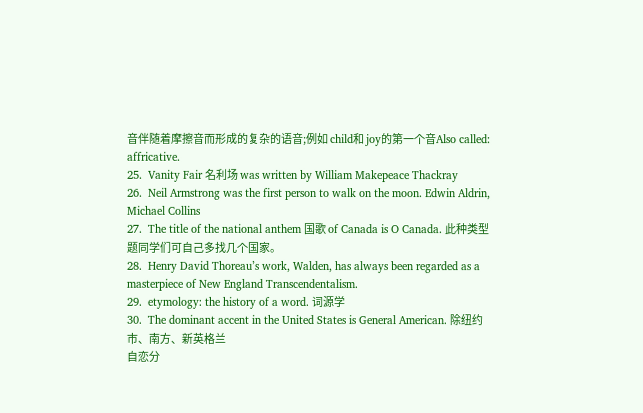音伴随着摩擦音而形成的复杂的语音;例如 child和 joy的第一个音Also called: affricative.
25.  Vanity Fair 名利场 was written by William Makepeace Thackray
26.  Neil Armstrong was the first person to walk on the moon. Edwin Aldrin, Michael Collins
27.  The title of the national anthem 国歌 of Canada is O Canada. 此种类型题同学们可自己多找几个国家。
28.  Henry David Thoreau’s work, Walden, has always been regarded as a masterpiece of New England Transcendentalism.
29.  etymology: the history of a word. 词源学
30.  The dominant accent in the United States is General American. 除纽约市、南方、新英格兰
自恋分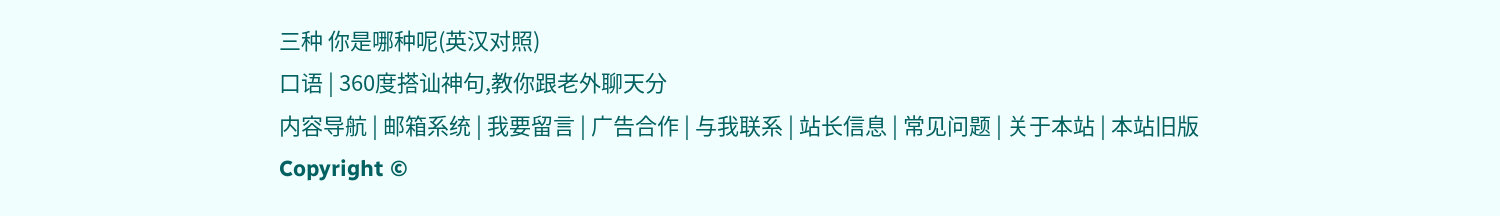三种 你是哪种呢(英汉对照)
口语 | 360度搭讪神句,教你跟老外聊天分
内容导航 | 邮箱系统 | 我要留言 | 广告合作 | 与我联系 | 站长信息 | 常见问题 | 关于本站 | 本站旧版
Copyright ©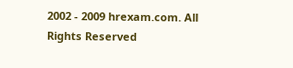2002 - 2009 hrexam.com. All Rights Reserved